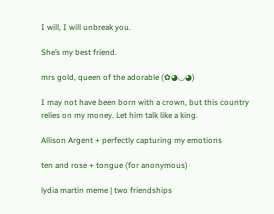I will, I will unbreak you.

She’s my best friend.

mrs gold, queen of the adorable (✿◕◡◕)

I may not have been born with a crown, but this country relies on my money. Let him talk like a king.

Allison Argent + perfectly capturing my emotions

ten and rose + tongue (for anonymous)

lydia martin meme | two friendships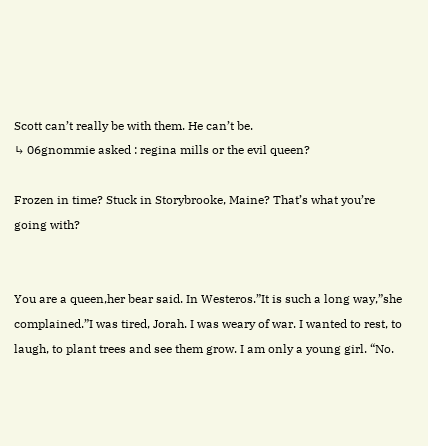Scott can’t really be with them. He can’t be.
↳ 06gnommie asked : regina mills or the evil queen?

Frozen in time? Stuck in Storybrooke, Maine? That’s what you’re going with?


You are a queen,her bear said. In Westeros.”It is such a long way,”she complained.”I was tired, Jorah. I was weary of war. I wanted to rest, to laugh, to plant trees and see them grow. I am only a young girl. “No.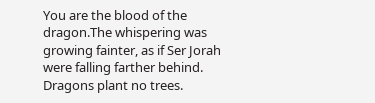You are the blood of the dragon.The whispering was growing fainter, as if Ser Jorah were falling farther behind. Dragons plant no trees.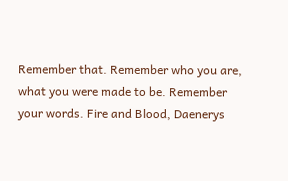Remember that. Remember who you are, what you were made to be. Remember your words. Fire and Blood, Daenerys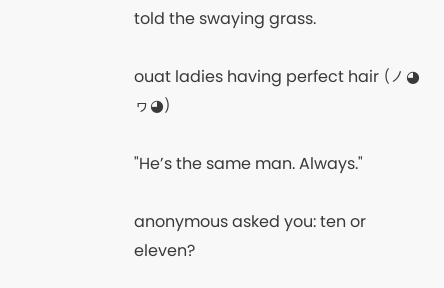told the swaying grass.

ouat ladies having perfect hair (ノ◕ヮ◕)

"He’s the same man. Always."

anonymous asked you: ten or eleven?